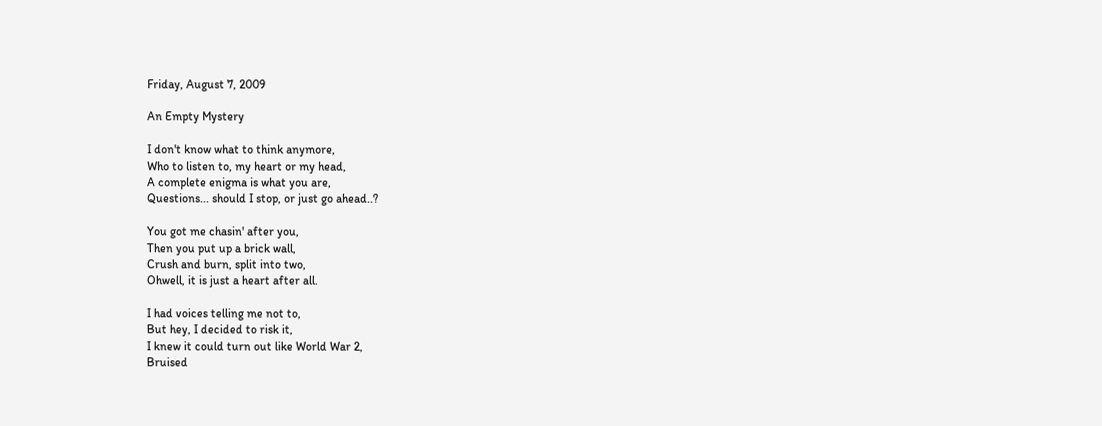Friday, August 7, 2009

An Empty Mystery

I don't know what to think anymore,
Who to listen to, my heart or my head,
A complete enigma is what you are,
Questions... should I stop, or just go ahead..?

You got me chasin' after you,
Then you put up a brick wall,
Crush and burn, split into two,
Ohwell, it is just a heart after all.

I had voices telling me not to,
But hey, I decided to risk it,
I knew it could turn out like World War 2,
Bruised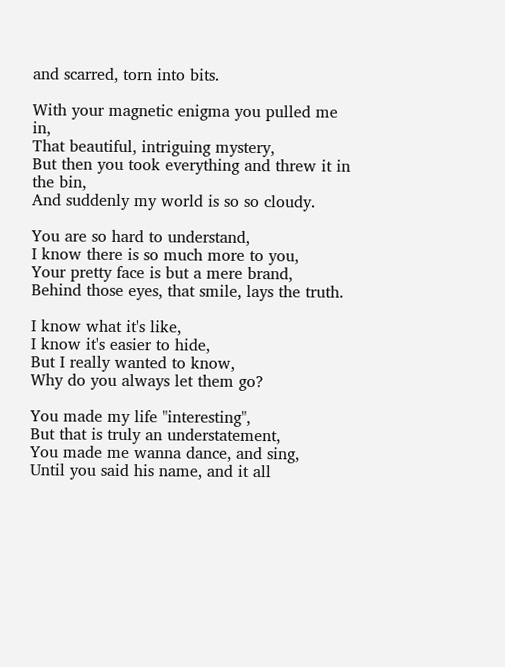and scarred, torn into bits.

With your magnetic enigma you pulled me in,
That beautiful, intriguing mystery,
But then you took everything and threw it in the bin,
And suddenly my world is so so cloudy.

You are so hard to understand,
I know there is so much more to you,
Your pretty face is but a mere brand,
Behind those eyes, that smile, lays the truth.

I know what it's like,
I know it's easier to hide,
But I really wanted to know,
Why do you always let them go?

You made my life "interesting",
But that is truly an understatement,
You made me wanna dance, and sing,
Until you said his name, and it all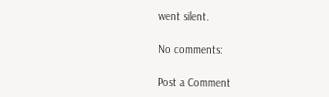went silent.

No comments:

Post a Comment